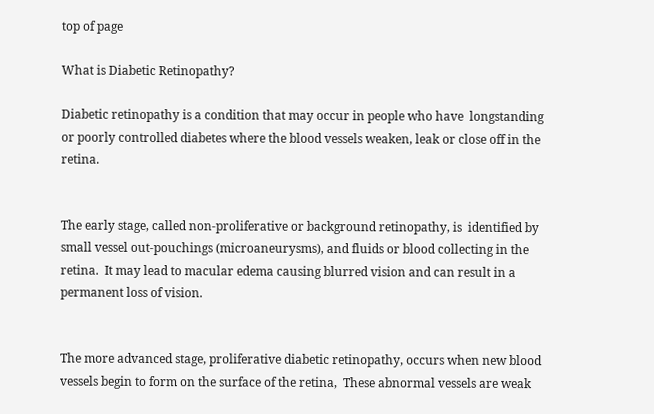top of page

What is Diabetic Retinopathy?

Diabetic retinopathy is a condition that may occur in people who have  longstanding or poorly controlled diabetes where the blood vessels weaken, leak or close off in the retina.


The early stage, called non-proliferative or background retinopathy, is  identified by small vessel out-pouchings (microaneurysms), and fluids or blood collecting in the retina.  It may lead to macular edema causing blurred vision and can result in a permanent loss of vision.


The more advanced stage, proliferative diabetic retinopathy, occurs when new blood vessels begin to form on the surface of the retina,  These abnormal vessels are weak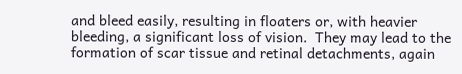and bleed easily, resulting in floaters or, with heavier bleeding, a significant loss of vision.  They may lead to the formation of scar tissue and retinal detachments, again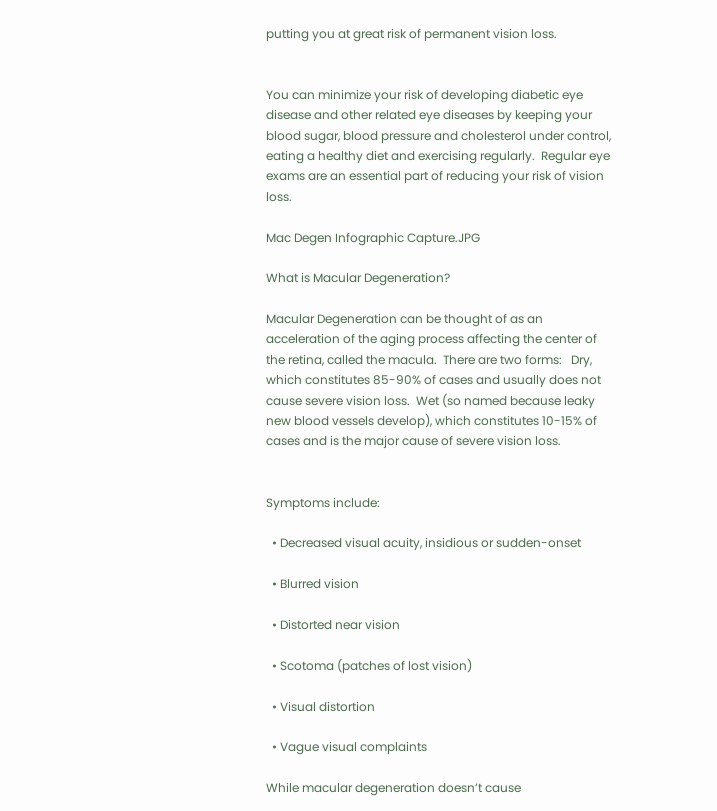putting you at great risk of permanent vision loss.


You can minimize your risk of developing diabetic eye disease and other related eye diseases by keeping your blood sugar, blood pressure and cholesterol under control, eating a healthy diet and exercising regularly.  Regular eye exams are an essential part of reducing your risk of vision loss.

Mac Degen Infographic Capture.JPG

What is Macular Degeneration?

Macular Degeneration can be thought of as an acceleration of the aging process affecting the center of the retina, called the macula.  There are two forms:   Dry, which constitutes 85-90% of cases and usually does not cause severe vision loss.  Wet (so named because leaky new blood vessels develop), which constitutes 10-15% of cases and is the major cause of severe vision loss.


Symptoms include:

  • Decreased visual acuity, insidious or sudden-onset

  • Blurred vision

  • Distorted near vision

  • Scotoma (patches of lost vision)

  • Visual distortion

  • Vague visual complaints

While macular degeneration doesn’t cause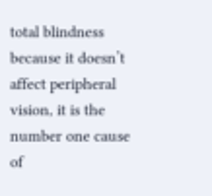total blindness because it doesn’t affect peripheral vision, it is the number one cause of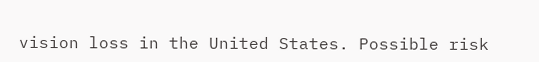vision loss in the United States. Possible risk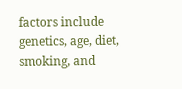factors include genetics, age, diet, smoking, and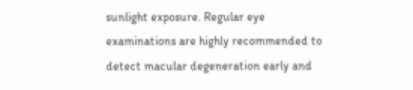sunlight exposure. Regular eye examinations are highly recommended to detect macular degeneration early and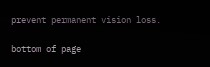prevent permanent vision loss.

bottom of page